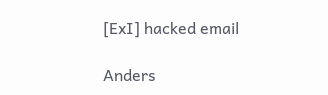[ExI] hacked email

Anders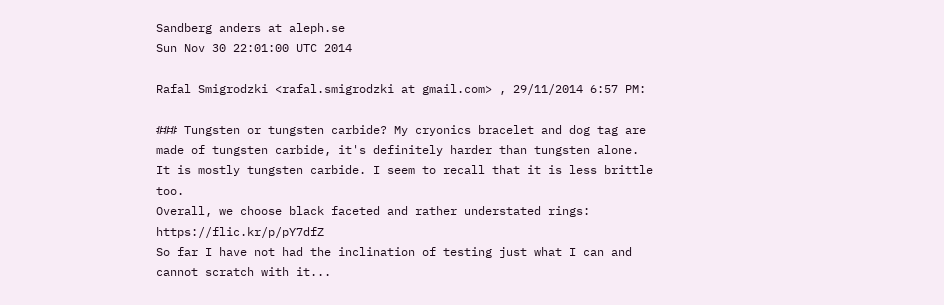Sandberg anders at aleph.se
Sun Nov 30 22:01:00 UTC 2014

Rafal Smigrodzki <rafal.smigrodzki at gmail.com> , 29/11/2014 6:57 PM:

### Tungsten or tungsten carbide? My cryonics bracelet and dog tag are made of tungsten carbide, it's definitely harder than tungsten alone.
It is mostly tungsten carbide. I seem to recall that it is less brittle too.
Overall, we choose black faceted and rather understated rings: https://flic.kr/p/pY7dfZ
So far I have not had the inclination of testing just what I can and cannot scratch with it...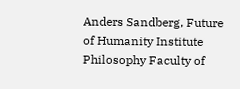Anders Sandberg, Future of Humanity Institute Philosophy Faculty of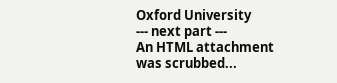Oxford University
--- next part ---
An HTML attachment was scrubbed...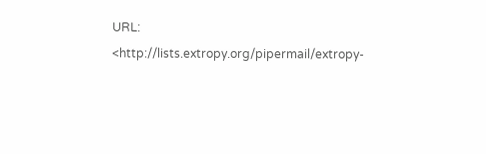URL: <http://lists.extropy.org/pipermail/extropy-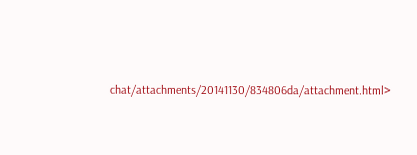chat/attachments/20141130/834806da/attachment.html>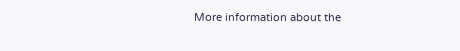More information about the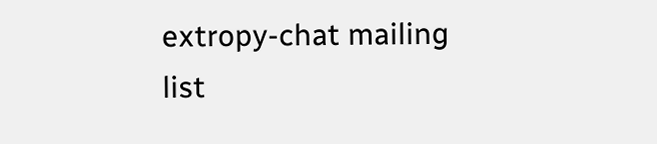extropy-chat mailing list